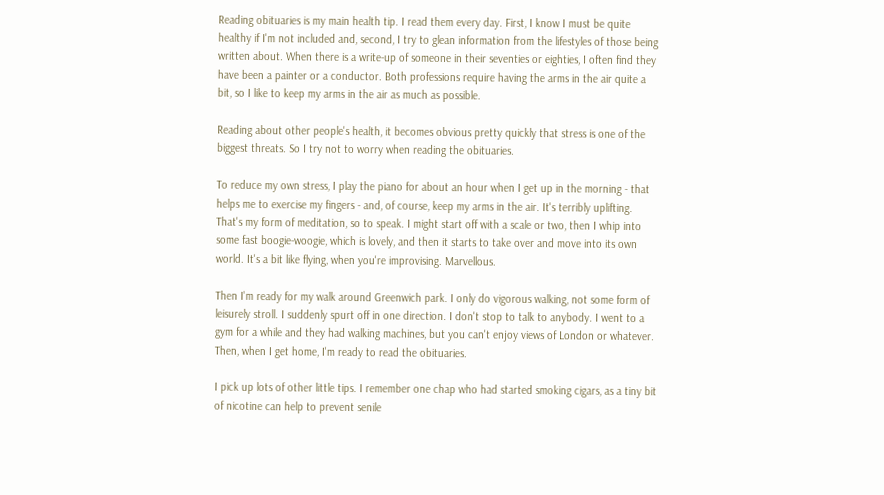Reading obituaries is my main health tip. I read them every day. First, I know I must be quite healthy if I'm not included and, second, I try to glean information from the lifestyles of those being written about. When there is a write-up of someone in their seventies or eighties, I often find they have been a painter or a conductor. Both professions require having the arms in the air quite a bit, so I like to keep my arms in the air as much as possible.

Reading about other people's health, it becomes obvious pretty quickly that stress is one of the biggest threats. So I try not to worry when reading the obituaries.

To reduce my own stress, I play the piano for about an hour when I get up in the morning - that helps me to exercise my fingers - and, of course, keep my arms in the air. It's terribly uplifting. That's my form of meditation, so to speak. I might start off with a scale or two, then I whip into some fast boogie-woogie, which is lovely, and then it starts to take over and move into its own world. It's a bit like flying, when you're improvising. Marvellous.

Then I'm ready for my walk around Greenwich park. I only do vigorous walking, not some form of leisurely stroll. I suddenly spurt off in one direction. I don't stop to talk to anybody. I went to a gym for a while and they had walking machines, but you can't enjoy views of London or whatever. Then, when I get home, I'm ready to read the obituaries.

I pick up lots of other little tips. I remember one chap who had started smoking cigars, as a tiny bit of nicotine can help to prevent senile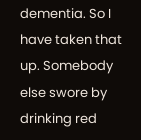dementia. So I have taken that up. Somebody else swore by drinking red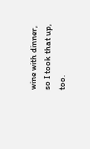wine with dinner, so I took that up, too.